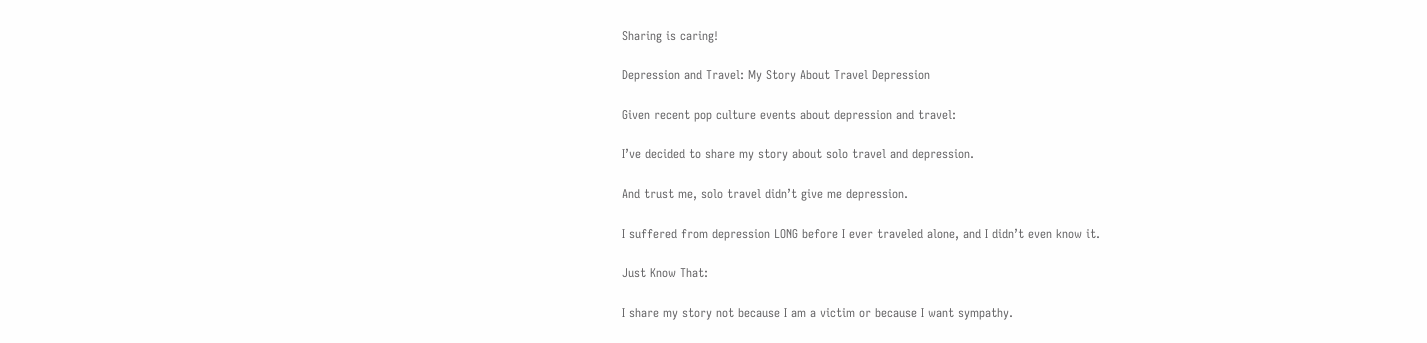Sharing is caring!

Depression and Travel: My Story About Travel Depression

Given recent pop culture events about depression and travel:

I’ve decided to share my story about solo travel and depression.

And trust me, solo travel didn’t give me depression.

I suffered from depression LONG before I ever traveled alone, and I didn’t even know it.

Just Know That:

I share my story not because I am a victim or because I want sympathy.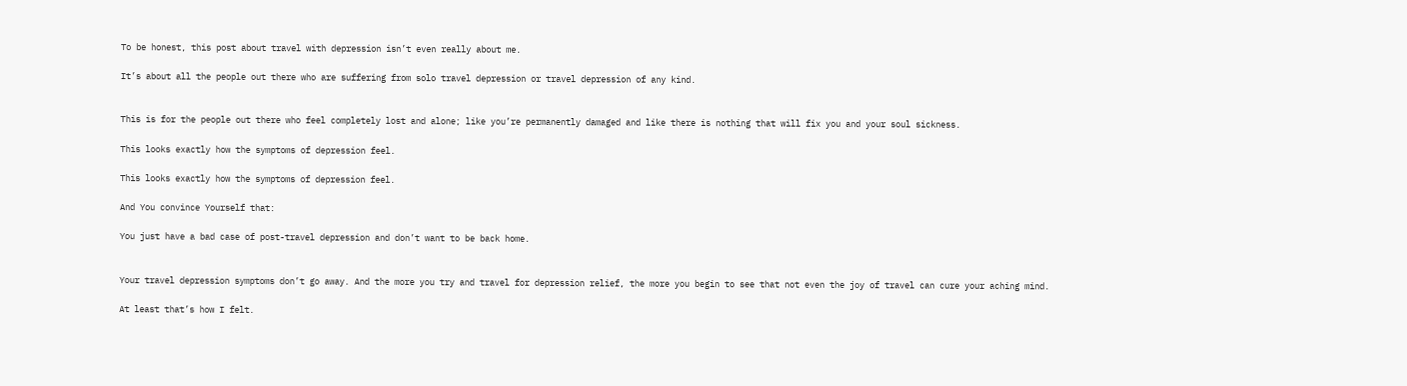To be honest, this post about travel with depression isn’t even really about me.

It’s about all the people out there who are suffering from solo travel depression or travel depression of any kind.


This is for the people out there who feel completely lost and alone; like you’re permanently damaged and like there is nothing that will fix you and your soul sickness.

This looks exactly how the symptoms of depression feel.

This looks exactly how the symptoms of depression feel.

And You convince Yourself that:

You just have a bad case of post-travel depression and don’t want to be back home.


Your travel depression symptoms don’t go away. And the more you try and travel for depression relief, the more you begin to see that not even the joy of travel can cure your aching mind.

At least that’s how I felt.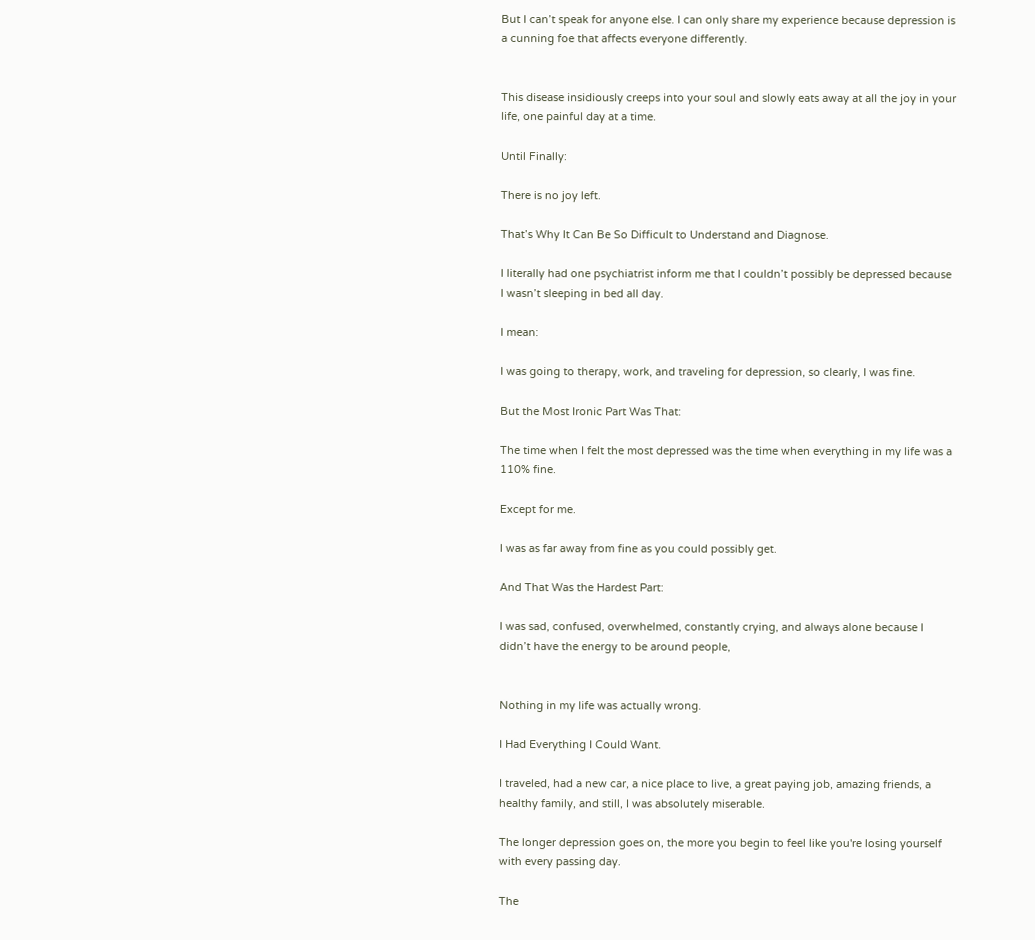But I can’t speak for anyone else. I can only share my experience because depression is a cunning foe that affects everyone differently.


This disease insidiously creeps into your soul and slowly eats away at all the joy in your life, one painful day at a time.

Until Finally:

There is no joy left.

That’s Why It Can Be So Difficult to Understand and Diagnose.

I literally had one psychiatrist inform me that I couldn’t possibly be depressed because I wasn’t sleeping in bed all day.

I mean:

I was going to therapy, work, and traveling for depression, so clearly, I was fine.

But the Most Ironic Part Was That:

The time when I felt the most depressed was the time when everything in my life was a 110% fine.

Except for me.

I was as far away from fine as you could possibly get.

And That Was the Hardest Part:

I was sad, confused, overwhelmed, constantly crying, and always alone because I didn’t have the energy to be around people,


Nothing in my life was actually wrong.

I Had Everything I Could Want.

I traveled, had a new car, a nice place to live, a great paying job, amazing friends, a healthy family, and still, I was absolutely miserable.

The longer depression goes on, the more you begin to feel like you're losing yourself with every passing day.

The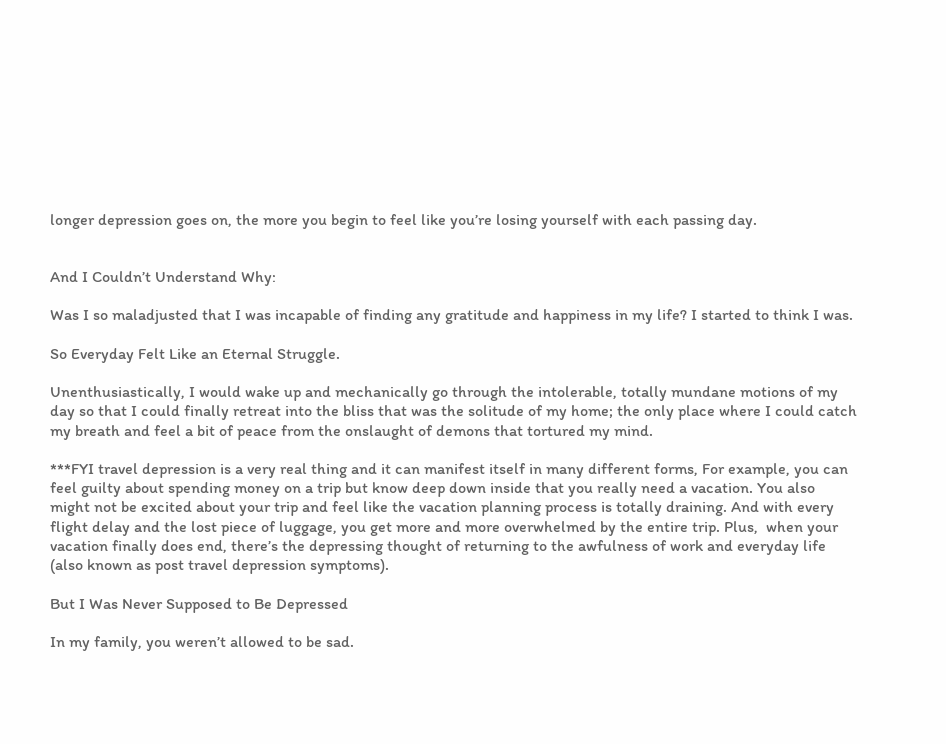longer depression goes on, the more you begin to feel like you’re losing yourself with each passing day.


And I Couldn’t Understand Why:

Was I so maladjusted that I was incapable of finding any gratitude and happiness in my life? I started to think I was.

So Everyday Felt Like an Eternal Struggle.

Unenthusiastically, I would wake up and mechanically go through the intolerable, totally mundane motions of my day so that I could finally retreat into the bliss that was the solitude of my home; the only place where I could catch my breath and feel a bit of peace from the onslaught of demons that tortured my mind.

***FYI travel depression is a very real thing and it can manifest itself in many different forms, For example, you can feel guilty about spending money on a trip but know deep down inside that you really need a vacation. You also might not be excited about your trip and feel like the vacation planning process is totally draining. And with every flight delay and the lost piece of luggage, you get more and more overwhelmed by the entire trip. Plus,  when your vacation finally does end, there’s the depressing thought of returning to the awfulness of work and everyday life (also known as post travel depression symptoms).

But I Was Never Supposed to Be Depressed

In my family, you weren’t allowed to be sad.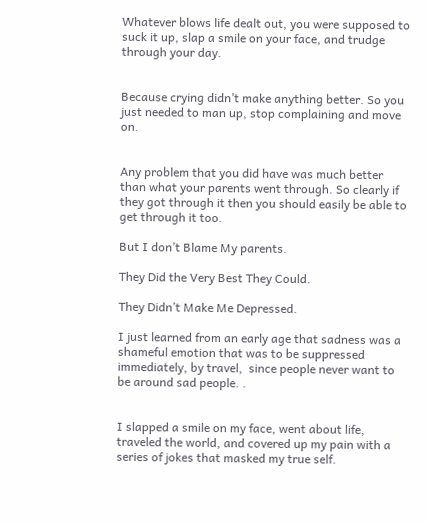Whatever blows life dealt out, you were supposed to suck it up, slap a smile on your face, and trudge through your day.


Because crying didn’t make anything better. So you just needed to man up, stop complaining and move on.


Any problem that you did have was much better than what your parents went through. So clearly if they got through it then you should easily be able to get through it too.

But I don’t Blame My parents.

They Did the Very Best They Could.

They Didn’t Make Me Depressed.

I just learned from an early age that sadness was a shameful emotion that was to be suppressed immediately, by travel,  since people never want to be around sad people. .


I slapped a smile on my face, went about life, traveled the world, and covered up my pain with a series of jokes that masked my true self.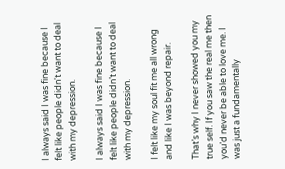I always said I was fine because I felt like people didn't want to deal with my depression.

I always said I was fine because I felt like people didn’t want to deal with my depression.

I felt like my soul fit me all wrong and like I was beyond repair.

That’s why I never showed you my true self. If you saw the real me then you’d never be able to love me. I was just a fundamentally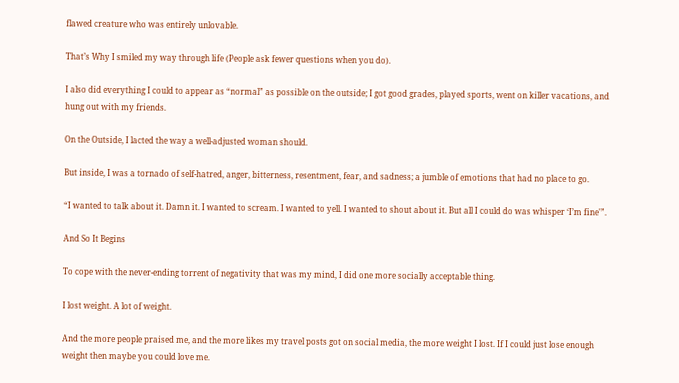flawed creature who was entirely unlovable.

That’s Why I smiled my way through life (People ask fewer questions when you do).

I also did everything I could to appear as “normal” as possible on the outside; I got good grades, played sports, went on killer vacations, and hung out with my friends.

On the Outside, I lacted the way a well-adjusted woman should.

But inside, I was a tornado of self-hatred, anger, bitterness, resentment, fear, and sadness; a jumble of emotions that had no place to go.

“I wanted to talk about it. Damn it. I wanted to scream. I wanted to yell. I wanted to shout about it. But all I could do was whisper ‘I’m fine'”.

And So It Begins

To cope with the never-ending torrent of negativity that was my mind, I did one more socially acceptable thing.

I lost weight. A lot of weight.

And the more people praised me, and the more likes my travel posts got on social media, the more weight I lost. If I could just lose enough weight then maybe you could love me.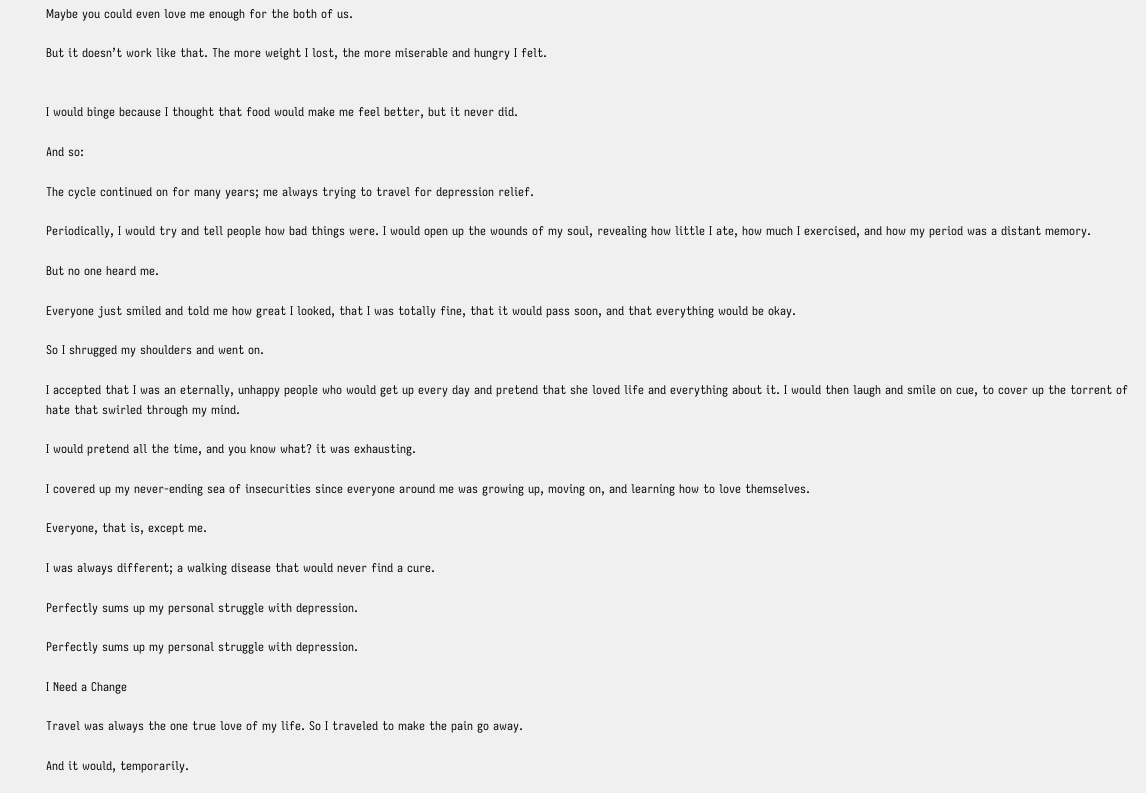Maybe you could even love me enough for the both of us.

But it doesn’t work like that. The more weight I lost, the more miserable and hungry I felt.


I would binge because I thought that food would make me feel better, but it never did.

And so:

The cycle continued on for many years; me always trying to travel for depression relief.

Periodically, I would try and tell people how bad things were. I would open up the wounds of my soul, revealing how little I ate, how much I exercised, and how my period was a distant memory.

But no one heard me.

Everyone just smiled and told me how great I looked, that I was totally fine, that it would pass soon, and that everything would be okay.

So I shrugged my shoulders and went on.

I accepted that I was an eternally, unhappy people who would get up every day and pretend that she loved life and everything about it. I would then laugh and smile on cue, to cover up the torrent of hate that swirled through my mind.

I would pretend all the time, and you know what? it was exhausting.

I covered up my never-ending sea of insecurities since everyone around me was growing up, moving on, and learning how to love themselves.

Everyone, that is, except me.

I was always different; a walking disease that would never find a cure.

Perfectly sums up my personal struggle with depression.

Perfectly sums up my personal struggle with depression.

I Need a Change

Travel was always the one true love of my life. So I traveled to make the pain go away.

And it would, temporarily.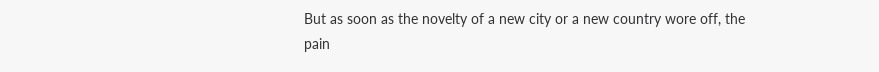But as soon as the novelty of a new city or a new country wore off, the pain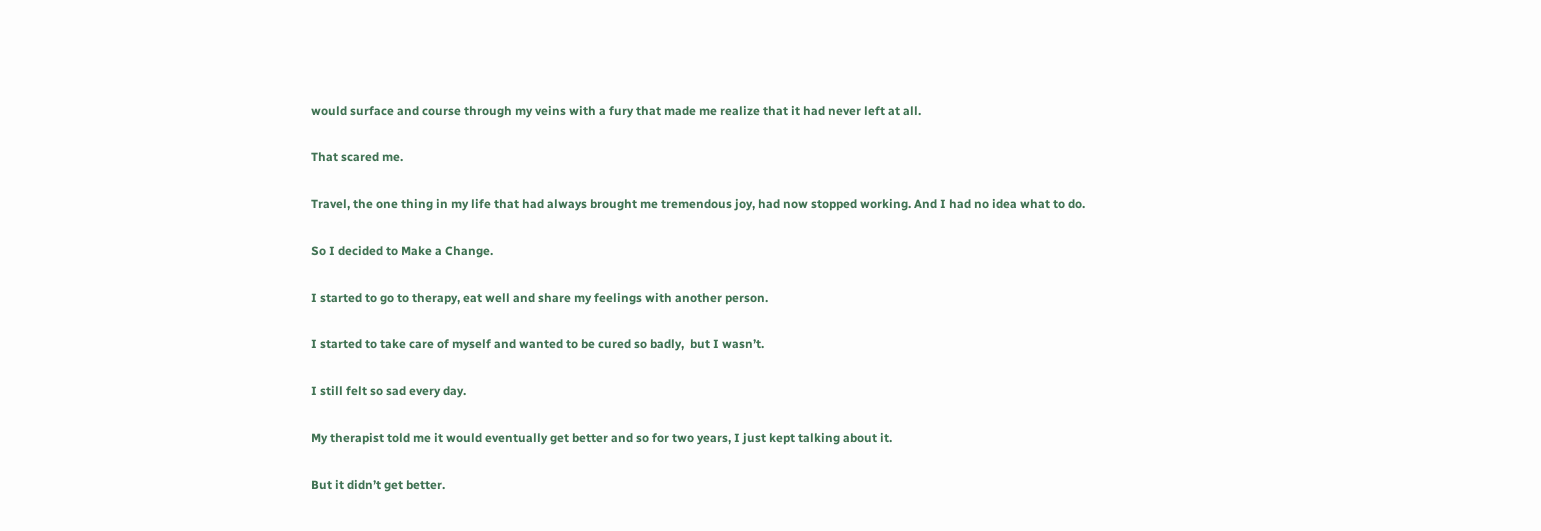would surface and course through my veins with a fury that made me realize that it had never left at all.

That scared me.

Travel, the one thing in my life that had always brought me tremendous joy, had now stopped working. And I had no idea what to do.

So I decided to Make a Change.

I started to go to therapy, eat well and share my feelings with another person.

I started to take care of myself and wanted to be cured so badly,  but I wasn’t.

I still felt so sad every day.

My therapist told me it would eventually get better and so for two years, I just kept talking about it.

But it didn’t get better.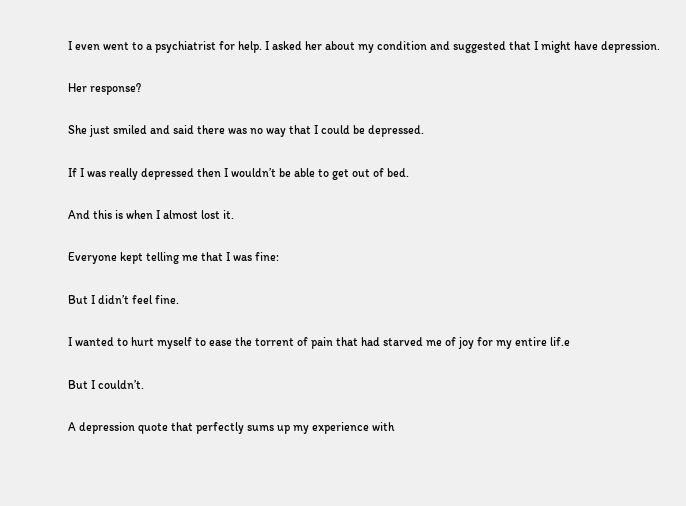I even went to a psychiatrist for help. I asked her about my condition and suggested that I might have depression.

Her response?

She just smiled and said there was no way that I could be depressed.

If I was really depressed then I wouldn’t be able to get out of bed.

And this is when I almost lost it.

Everyone kept telling me that I was fine:

But I didn’t feel fine.

I wanted to hurt myself to ease the torrent of pain that had starved me of joy for my entire lif.e

But I couldn’t.

A depression quote that perfectly sums up my experience with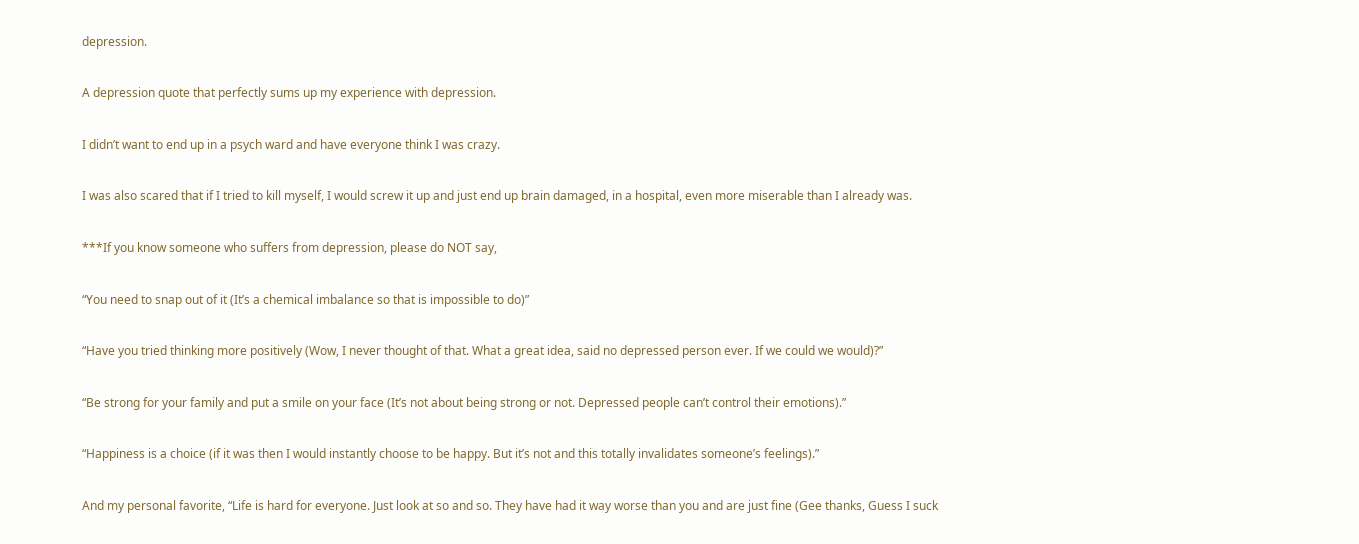depression.

A depression quote that perfectly sums up my experience with depression.

I didn’t want to end up in a psych ward and have everyone think I was crazy.

I was also scared that if I tried to kill myself, I would screw it up and just end up brain damaged, in a hospital, even more miserable than I already was.

***If you know someone who suffers from depression, please do NOT say,

“You need to snap out of it (It’s a chemical imbalance so that is impossible to do)”

“Have you tried thinking more positively (Wow, I never thought of that. What a great idea, said no depressed person ever. If we could we would)?”

“Be strong for your family and put a smile on your face (It’s not about being strong or not. Depressed people can’t control their emotions).”

“Happiness is a choice (if it was then I would instantly choose to be happy. But it’s not and this totally invalidates someone’s feelings).”

And my personal favorite, “Life is hard for everyone. Just look at so and so. They have had it way worse than you and are just fine (Gee thanks, Guess I suck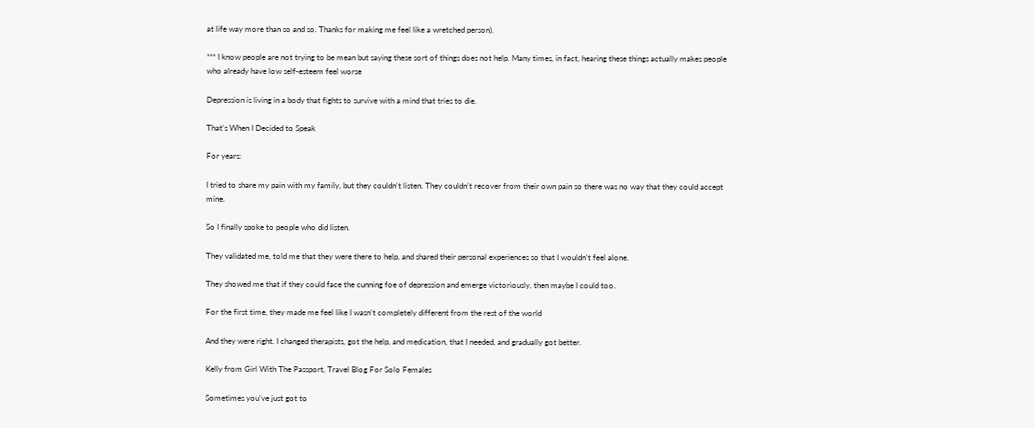at life way more than so and so. Thanks for making me feel like a wretched person).

*** I know people are not trying to be mean but saying these sort of things does not help. Many times, in fact, hearing these things actually makes people who already have low self-esteem feel worse

Depression is living in a body that fights to survive with a mind that tries to die.

That’s When I Decided to Speak

For years:

I tried to share my pain with my family, but they couldn’t listen. They couldn’t recover from their own pain so there was no way that they could accept mine.

So I finally spoke to people who did listen.

They validated me, told me that they were there to help, and shared their personal experiences so that I wouldn’t feel alone.

They showed me that if they could face the cunning foe of depression and emerge victoriously, then maybe I could too.

For the first time, they made me feel like I wasn’t completely different from the rest of the world

And they were right. I changed therapists, got the help, and medication, that I needed, and gradually got better.

Kelly from Girl With The Passport, Travel Blog For Solo Females

Sometimes you’ve just got to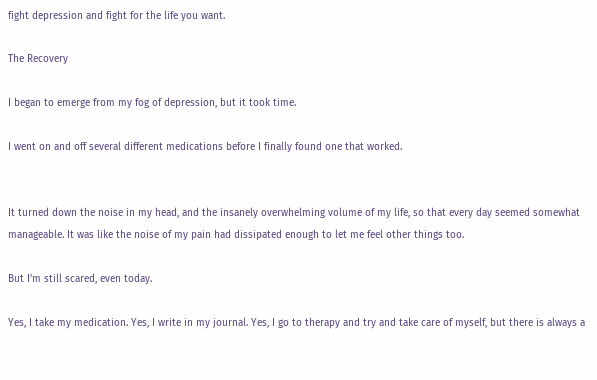fight depression and fight for the life you want.

The Recovery

I began to emerge from my fog of depression, but it took time.

I went on and off several different medications before I finally found one that worked.


It turned down the noise in my head, and the insanely overwhelming volume of my life, so that every day seemed somewhat manageable. It was like the noise of my pain had dissipated enough to let me feel other things too.

But I’m still scared, even today.

Yes, I take my medication. Yes, I write in my journal. Yes, I go to therapy and try and take care of myself, but there is always a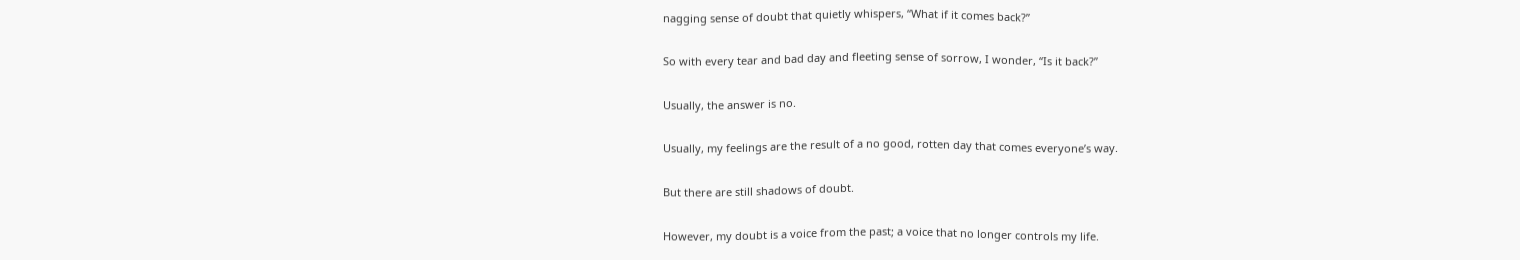nagging sense of doubt that quietly whispers, “What if it comes back?”

So with every tear and bad day and fleeting sense of sorrow, I wonder, “Is it back?”

Usually, the answer is no.

Usually, my feelings are the result of a no good, rotten day that comes everyone’s way.

But there are still shadows of doubt.

However, my doubt is a voice from the past; a voice that no longer controls my life.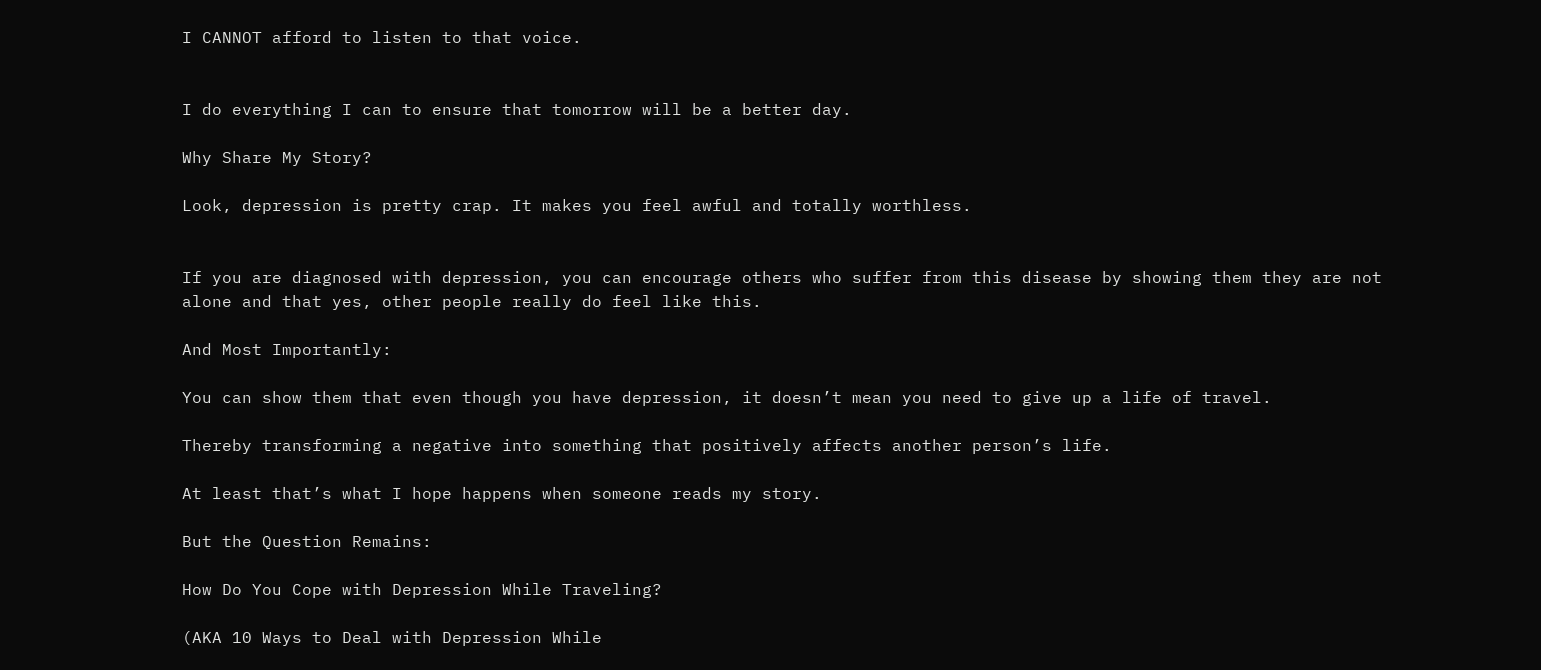I CANNOT afford to listen to that voice.


I do everything I can to ensure that tomorrow will be a better day.

Why Share My Story?

Look, depression is pretty crap. It makes you feel awful and totally worthless.


If you are diagnosed with depression, you can encourage others who suffer from this disease by showing them they are not alone and that yes, other people really do feel like this.

And Most Importantly:

You can show them that even though you have depression, it doesn’t mean you need to give up a life of travel.

Thereby transforming a negative into something that positively affects another person’s life.

At least that’s what I hope happens when someone reads my story.

But the Question Remains:

How Do You Cope with Depression While Traveling?

(AKA 10 Ways to Deal with Depression While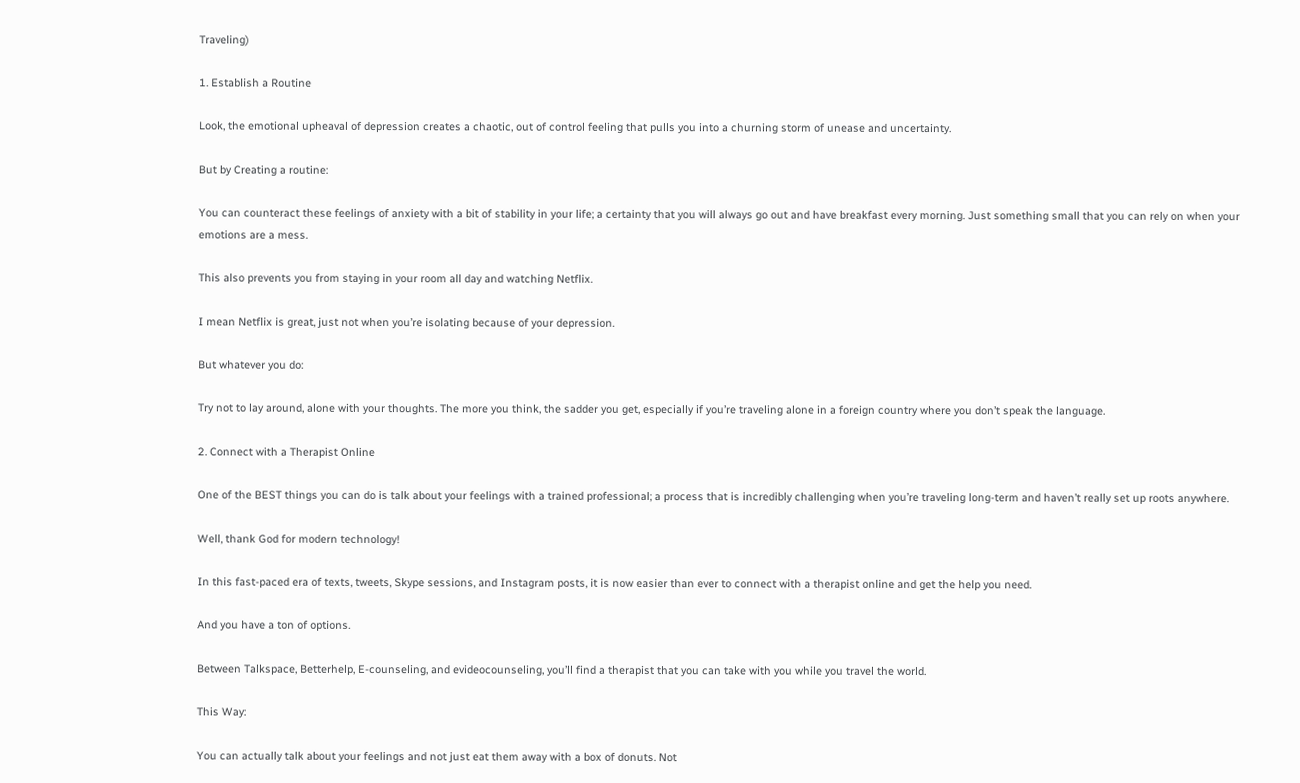Traveling)

1. Establish a Routine

Look, the emotional upheaval of depression creates a chaotic, out of control feeling that pulls you into a churning storm of unease and uncertainty.

But by Creating a routine:

You can counteract these feelings of anxiety with a bit of stability in your life; a certainty that you will always go out and have breakfast every morning. Just something small that you can rely on when your emotions are a mess.

This also prevents you from staying in your room all day and watching Netflix.

I mean Netflix is great, just not when you’re isolating because of your depression.

But whatever you do:

Try not to lay around, alone with your thoughts. The more you think, the sadder you get, especially if you’re traveling alone in a foreign country where you don’t speak the language.

2. Connect with a Therapist Online

One of the BEST things you can do is talk about your feelings with a trained professional; a process that is incredibly challenging when you’re traveling long-term and haven’t really set up roots anywhere.

Well, thank God for modern technology!

In this fast-paced era of texts, tweets, Skype sessions, and Instagram posts, it is now easier than ever to connect with a therapist online and get the help you need.

And you have a ton of options.

Between Talkspace, Betterhelp, E-counseling, and evideocounseling, you’ll find a therapist that you can take with you while you travel the world.

This Way:

You can actually talk about your feelings and not just eat them away with a box of donuts. Not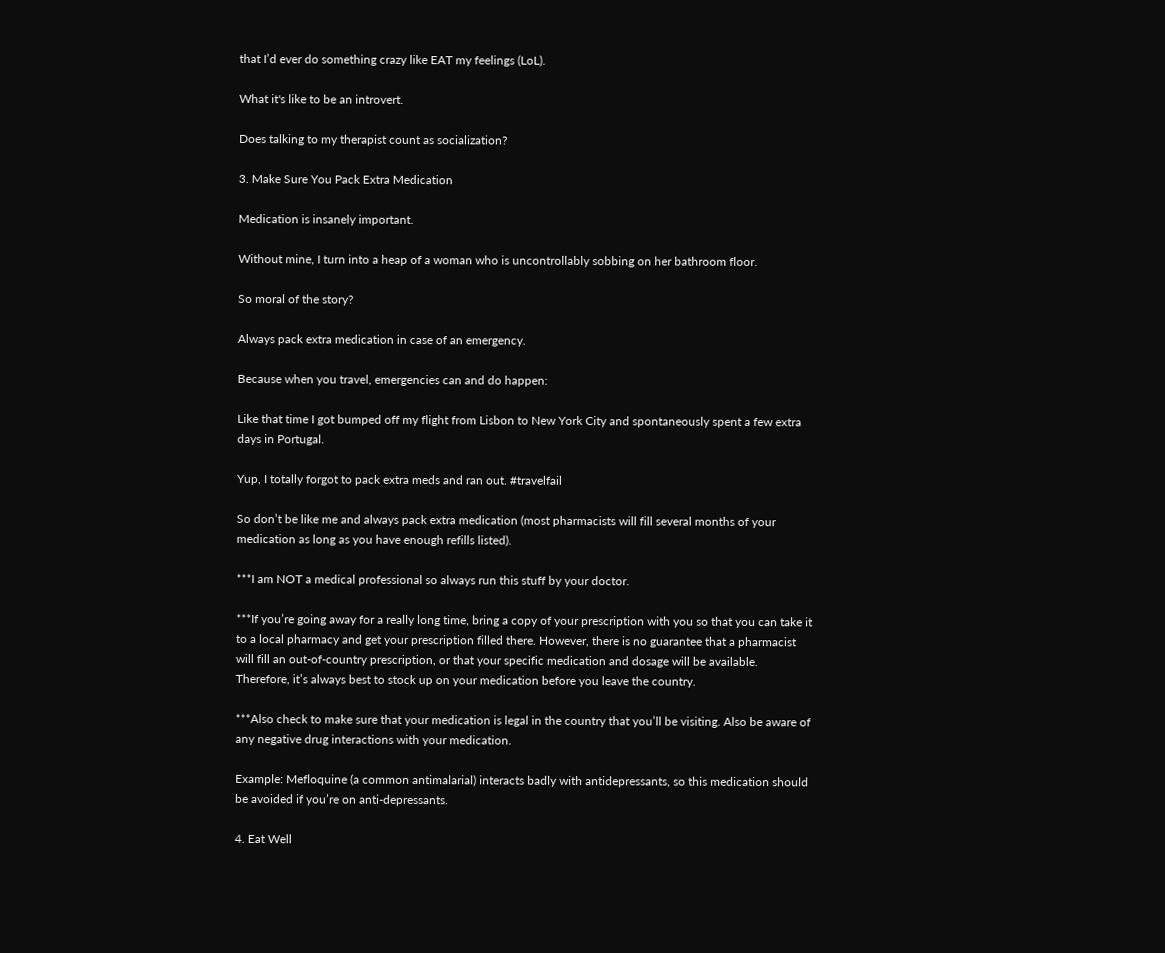that I’d ever do something crazy like EAT my feelings (LoL).

What it's like to be an introvert.

Does talking to my therapist count as socialization?

3. Make Sure You Pack Extra Medication

Medication is insanely important.

Without mine, I turn into a heap of a woman who is uncontrollably sobbing on her bathroom floor.

So moral of the story?

Always pack extra medication in case of an emergency.

Because when you travel, emergencies can and do happen:

Like that time I got bumped off my flight from Lisbon to New York City and spontaneously spent a few extra days in Portugal.

Yup, I totally forgot to pack extra meds and ran out. #travelfail

So don’t be like me and always pack extra medication (most pharmacists will fill several months of your medication as long as you have enough refills listed).

***I am NOT a medical professional so always run this stuff by your doctor.

***If you’re going away for a really long time, bring a copy of your prescription with you so that you can take it to a local pharmacy and get your prescription filled there. However, there is no guarantee that a pharmacist will fill an out-of-country prescription, or that your specific medication and dosage will be available. Therefore, it’s always best to stock up on your medication before you leave the country.

***Also check to make sure that your medication is legal in the country that you’ll be visiting. Also be aware of any negative drug interactions with your medication.

Example: Mefloquine (a common antimalarial) interacts badly with antidepressants, so this medication should be avoided if you’re on anti-depressants.

4. Eat Well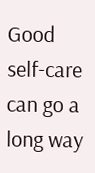Good self-care can go a long way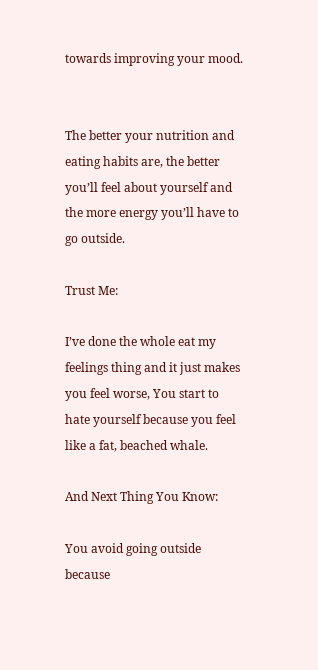towards improving your mood.


The better your nutrition and eating habits are, the better you’ll feel about yourself and the more energy you’ll have to go outside.

Trust Me:

I’ve done the whole eat my feelings thing and it just makes you feel worse, You start to hate yourself because you feel like a fat, beached whale.

And Next Thing You Know:

You avoid going outside because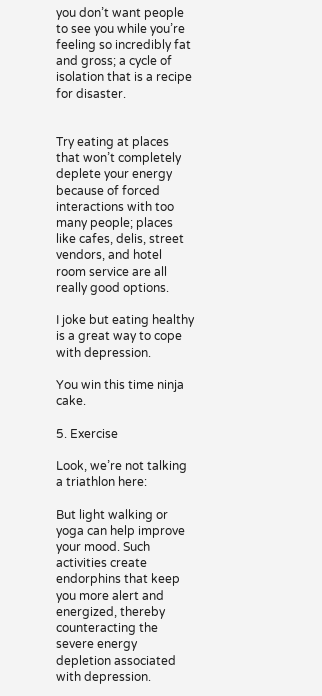you don’t want people to see you while you’re feeling so incredibly fat and gross; a cycle of isolation that is a recipe for disaster.


Try eating at places that won’t completely deplete your energy because of forced interactions with too many people; places like cafes, delis, street vendors, and hotel room service are all really good options.

I joke but eating healthy is a great way to cope with depression.

You win this time ninja cake.

5. Exercise

Look, we’re not talking a triathlon here:

But light walking or yoga can help improve your mood. Such activities create endorphins that keep you more alert and energized, thereby counteracting the severe energy depletion associated with depression.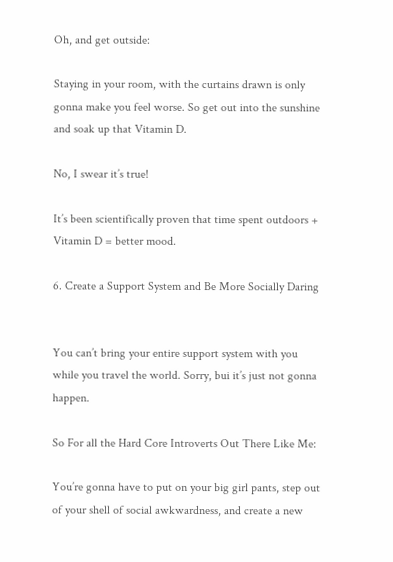Oh, and get outside:

Staying in your room, with the curtains drawn is only gonna make you feel worse. So get out into the sunshine and soak up that Vitamin D.

No, I swear it’s true!

It’s been scientifically proven that time spent outdoors + Vitamin D = better mood.

6. Create a Support System and Be More Socially Daring


You can’t bring your entire support system with you while you travel the world. Sorry, bui it’s just not gonna happen.

So For all the Hard Core Introverts Out There Like Me:

You’re gonna have to put on your big girl pants, step out of your shell of social awkwardness, and create a new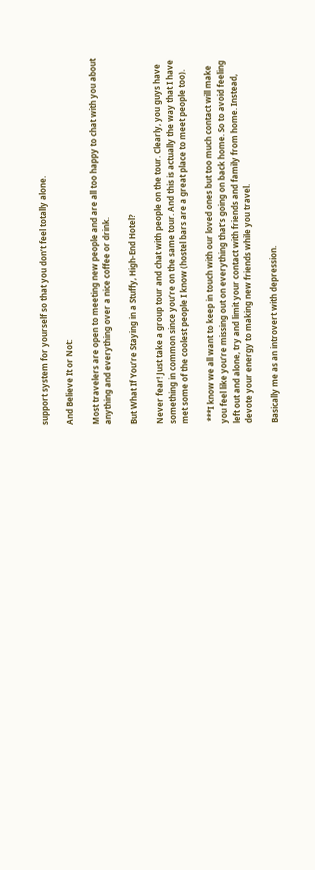support system for yourself so that you don’t feel totally alone.

And Believe It or Not:

Most travelers are open to meeting new people and are all too happy to chat with you about anything and everything over a nice coffee or drink.

But What If You’re Staying in a Stuffy, High-End Hotel?

Never fear! Just take a group tour and chat with people on the tour. Clearly, you guys have something in common since you’re on the same tour. And this is actually the way that I have met some of the coolest people I know (hostel bars are a great place to meet people too).

 ***I know we all want to keep in touch with our loved ones but too much contact will make you feel like you’re missing out on everything that’s going on back home. So to avoid feeling left out and alone, try and limit your contact with friends and family from home. Instead, devote your energy to making new friends while you travel.

Basically me as an introvert with depression.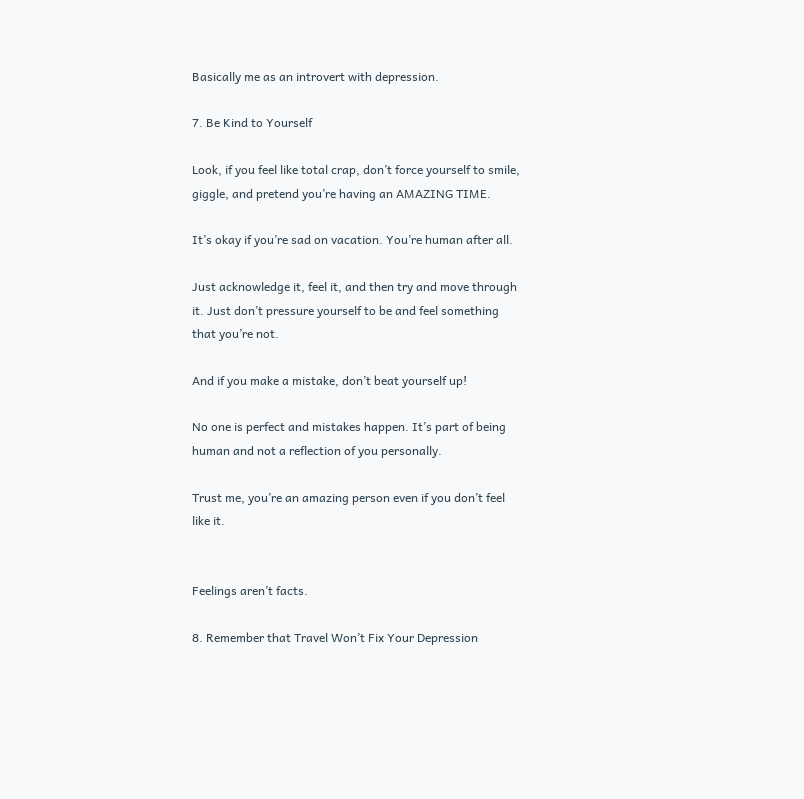Basically me as an introvert with depression.

7. Be Kind to Yourself

Look, if you feel like total crap, don’t force yourself to smile, giggle, and pretend you’re having an AMAZING TIME.

It’s okay if you’re sad on vacation. You’re human after all.

Just acknowledge it, feel it, and then try and move through it. Just don’t pressure yourself to be and feel something that you’re not.

And if you make a mistake, don’t beat yourself up!

No one is perfect and mistakes happen. It’s part of being human and not a reflection of you personally.

Trust me, you’re an amazing person even if you don’t feel like it.


Feelings aren’t facts.

8. Remember that Travel Won’t Fix Your Depression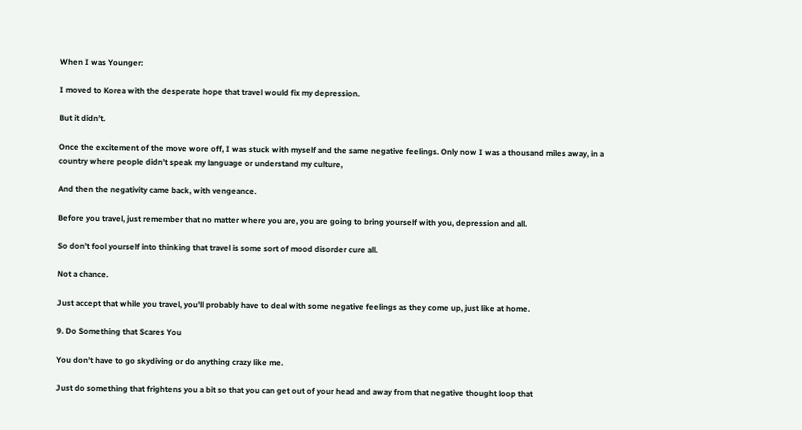When I was Younger:

I moved to Korea with the desperate hope that travel would fix my depression.

But it didn’t.

Once the excitement of the move wore off, I was stuck with myself and the same negative feelings. Only now I was a thousand miles away, in a country where people didn’t speak my language or understand my culture,

And then the negativity came back, with vengeance.

Before you travel, just remember that no matter where you are, you are going to bring yourself with you, depression and all.

So don’t fool yourself into thinking that travel is some sort of mood disorder cure all.

Not a chance.

Just accept that while you travel, you’ll probably have to deal with some negative feelings as they come up, just like at home.

9. Do Something that Scares You

You don’t have to go skydiving or do anything crazy like me.

Just do something that frightens you a bit so that you can get out of your head and away from that negative thought loop that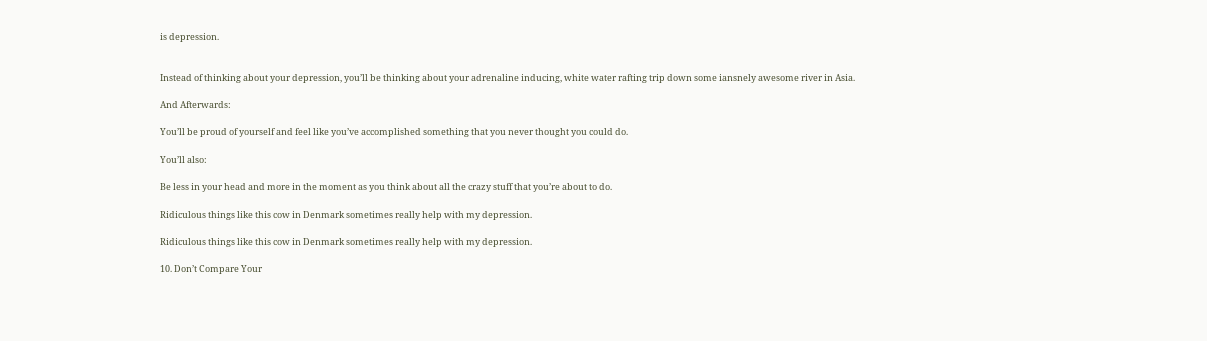is depression.


Instead of thinking about your depression, you’ll be thinking about your adrenaline inducing, white water rafting trip down some iansnely awesome river in Asia.

And Afterwards:

You’ll be proud of yourself and feel like you’ve accomplished something that you never thought you could do.

You’ll also:

Be less in your head and more in the moment as you think about all the crazy stuff that you’re about to do.

Ridiculous things like this cow in Denmark sometimes really help with my depression.

Ridiculous things like this cow in Denmark sometimes really help with my depression.

10. Don’t Compare Your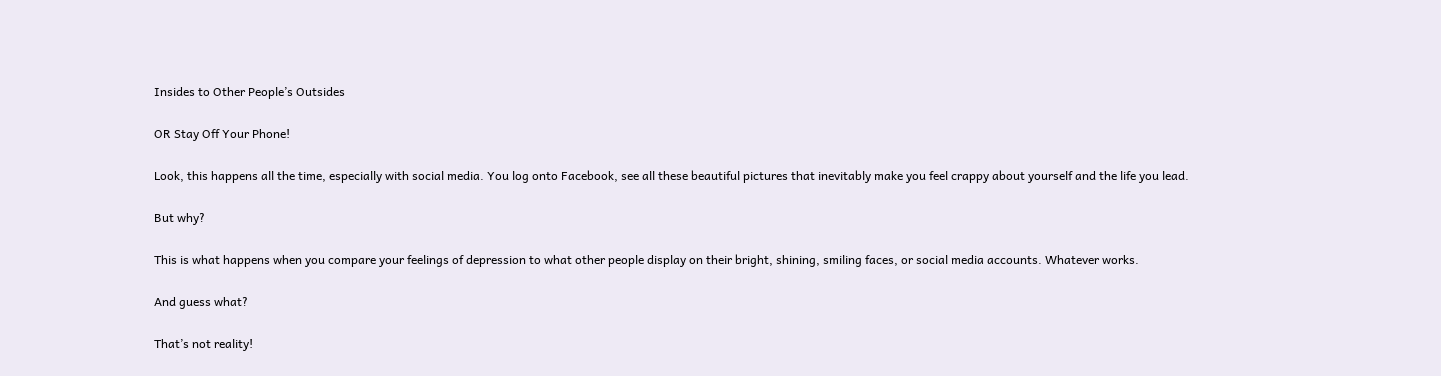Insides to Other People’s Outsides

OR Stay Off Your Phone!

Look, this happens all the time, especially with social media. You log onto Facebook, see all these beautiful pictures that inevitably make you feel crappy about yourself and the life you lead.

But why?

This is what happens when you compare your feelings of depression to what other people display on their bright, shining, smiling faces, or social media accounts. Whatever works.

And guess what?

That’s not reality!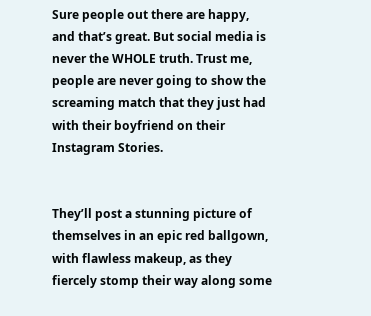Sure people out there are happy, and that’s great. But social media is never the WHOLE truth. Trust me, people are never going to show the screaming match that they just had with their boyfriend on their Instagram Stories.


They’ll post a stunning picture of themselves in an epic red ballgown, with flawless makeup, as they fiercely stomp their way along some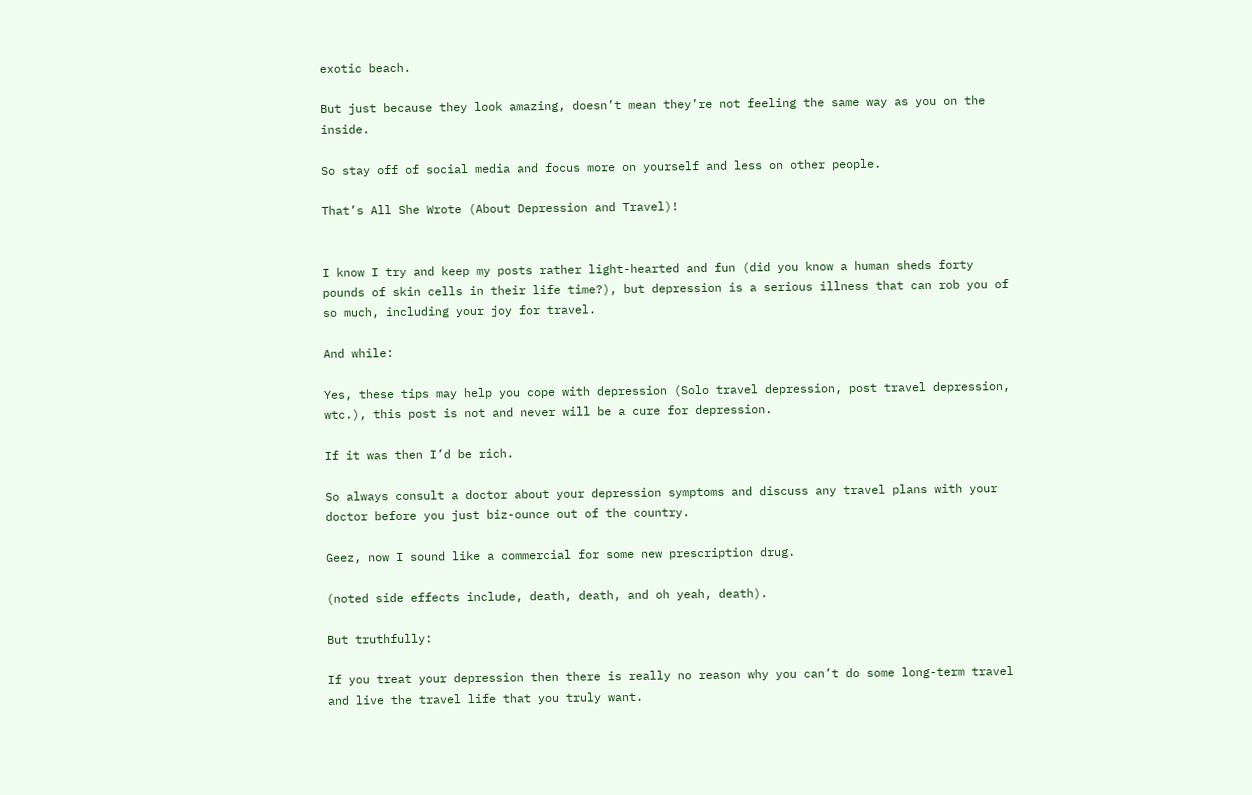exotic beach.

But just because they look amazing, doesn’t mean they’re not feeling the same way as you on the inside.

So stay off of social media and focus more on yourself and less on other people.

That’s All She Wrote (About Depression and Travel)!


I know I try and keep my posts rather light-hearted and fun (did you know a human sheds forty pounds of skin cells in their life time?), but depression is a serious illness that can rob you of so much, including your joy for travel.

And while:

Yes, these tips may help you cope with depression (Solo travel depression, post travel depression, wtc.), this post is not and never will be a cure for depression.

If it was then I’d be rich.

So always consult a doctor about your depression symptoms and discuss any travel plans with your doctor before you just biz-ounce out of the country.

Geez, now I sound like a commercial for some new prescription drug.

(noted side effects include, death, death, and oh yeah, death).

But truthfully:

If you treat your depression then there is really no reason why you can’t do some long-term travel and live the travel life that you truly want.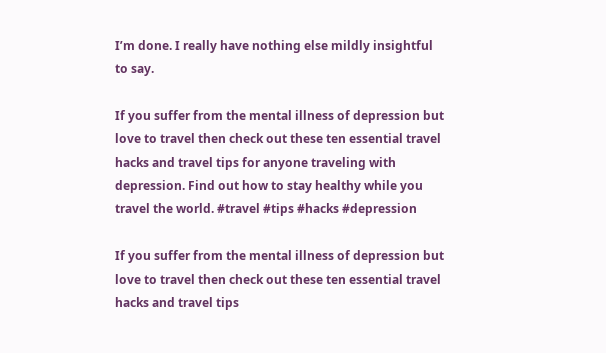I’m done. I really have nothing else mildly insightful to say.

If you suffer from the mental illness of depression but love to travel then check out these ten essential travel hacks and travel tips for anyone traveling with depression. Find out how to stay healthy while you travel the world. #travel #tips #hacks #depression

If you suffer from the mental illness of depression but love to travel then check out these ten essential travel hacks and travel tips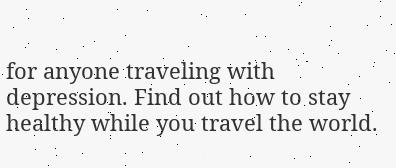for anyone traveling with depression. Find out how to stay healthy while you travel the world.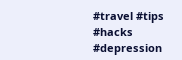#travel #tips #hacks #depression